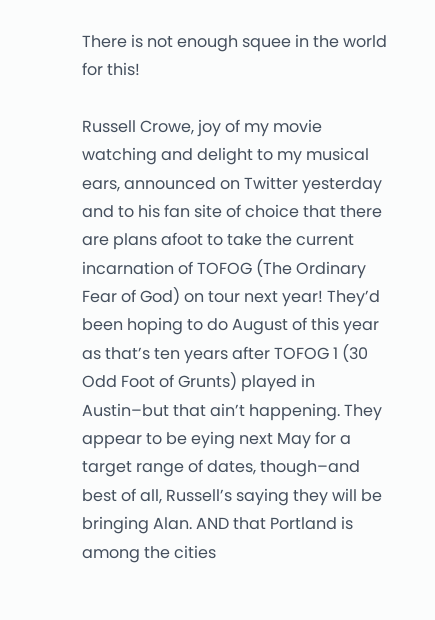There is not enough squee in the world for this!

Russell Crowe, joy of my movie watching and delight to my musical ears, announced on Twitter yesterday and to his fan site of choice that there are plans afoot to take the current incarnation of TOFOG (The Ordinary Fear of God) on tour next year! They’d been hoping to do August of this year as that’s ten years after TOFOG 1 (30 Odd Foot of Grunts) played in Austin–but that ain’t happening. They appear to be eying next May for a target range of dates, though–and best of all, Russell’s saying they will be bringing Alan. AND that Portland is among the cities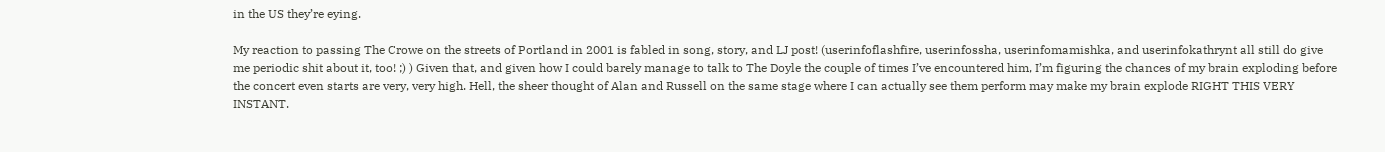in the US they’re eying.

My reaction to passing The Crowe on the streets of Portland in 2001 is fabled in song, story, and LJ post! (userinfoflashfire, userinfossha, userinfomamishka, and userinfokathrynt all still do give me periodic shit about it, too! ;) ) Given that, and given how I could barely manage to talk to The Doyle the couple of times I’ve encountered him, I’m figuring the chances of my brain exploding before the concert even starts are very, very high. Hell, the sheer thought of Alan and Russell on the same stage where I can actually see them perform may make my brain explode RIGHT THIS VERY INSTANT.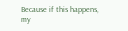Because if this happens, my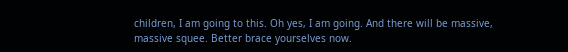children, I am going to this. Oh yes, I am going. And there will be massive, massive squee. Better brace yourselves now.